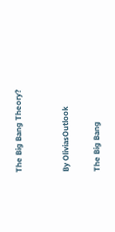The Big Bang Theory?


By OliviasOutlook

The Big Bang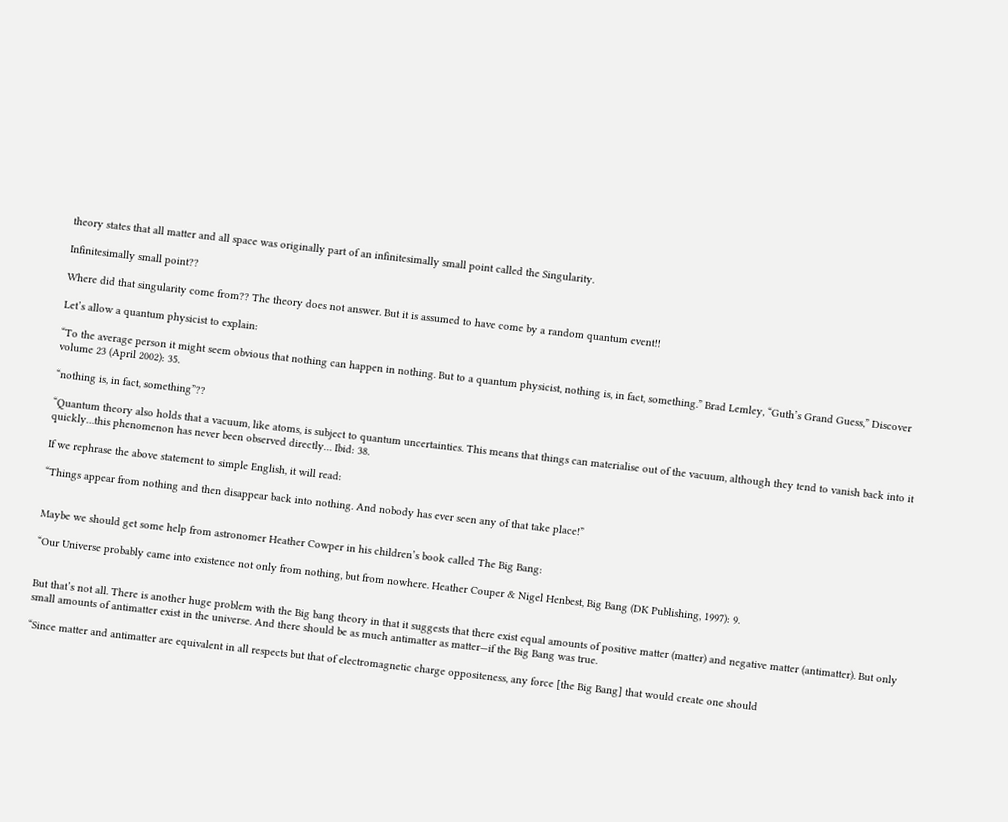theory states that all matter and all space was originally part of an infinitesimally small point called the Singularity.

Infinitesimally small point??

Where did that singularity come from?? The theory does not answer. But it is assumed to have come by a random quantum event!!

Let’s allow a quantum physicist to explain:

“To the average person it might seem obvious that nothing can happen in nothing. But to a quantum physicist, nothing is, in fact, something.” Brad Lemley, “Guth’s Grand Guess,” Discover volume 23 (April 2002): 35.

“nothing is, in fact, something”??

“Quantum theory also holds that a vacuum, like atoms, is subject to quantum uncertainties. This means that things can materialise out of the vacuum, although they tend to vanish back into it quickly…this phenomenon has never been observed directly… Ibid: 38.

If we rephrase the above statement to simple English, it will read:

“Things appear from nothing and then disappear back into nothing. And nobody has ever seen any of that take place!”


Maybe we should get some help from astronomer Heather Cowper in his children’s book called The Big Bang:

“Our Universe probably came into existence not only from nothing, but from nowhere. Heather Couper & Nigel Henbest, Big Bang (DK Publishing, 1997): 9.


But that’s not all. There is another huge problem with the Big bang theory in that it suggests that there exist equal amounts of positive matter (matter) and negative matter (antimatter). But only small amounts of antimatter exist in the universe. And there should be as much antimatter as matter—if the Big Bang was true.

“Since matter and antimatter are equivalent in all respects but that of electromagnetic charge oppositeness, any force [the Big Bang] that would create one should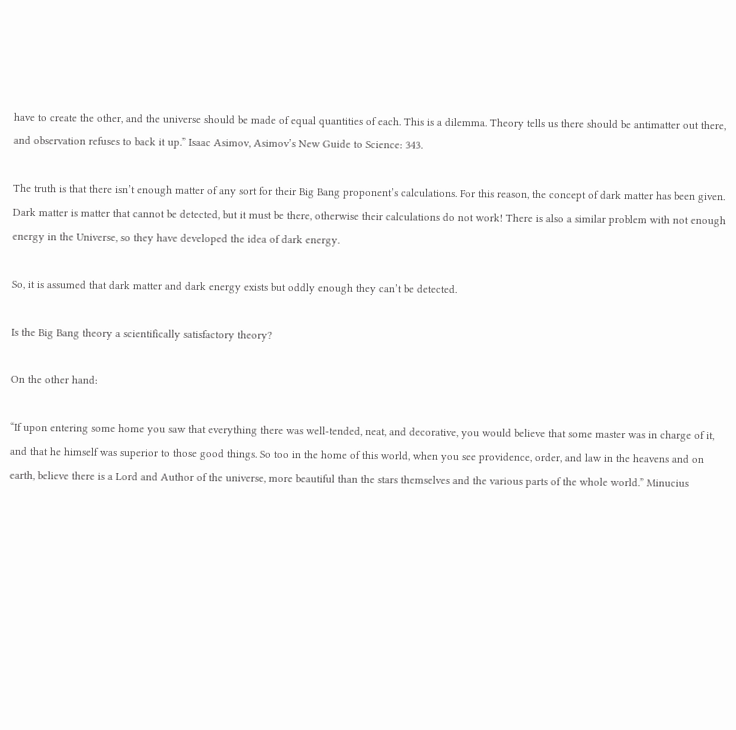have to create the other, and the universe should be made of equal quantities of each. This is a dilemma. Theory tells us there should be antimatter out there, and observation refuses to back it up.” Isaac Asimov, Asimov’s New Guide to Science: 343.

The truth is that there isn’t enough matter of any sort for their Big Bang proponent’s calculations. For this reason, the concept of dark matter has been given. Dark matter is matter that cannot be detected, but it must be there, otherwise their calculations do not work! There is also a similar problem with not enough energy in the Universe, so they have developed the idea of dark energy.

So, it is assumed that dark matter and dark energy exists but oddly enough they can’t be detected.

Is the Big Bang theory a scientifically satisfactory theory?

On the other hand:

“If upon entering some home you saw that everything there was well-tended, neat, and decorative, you would believe that some master was in charge of it, and that he himself was superior to those good things. So too in the home of this world, when you see providence, order, and law in the heavens and on earth, believe there is a Lord and Author of the universe, more beautiful than the stars themselves and the various parts of the whole world.” Minucius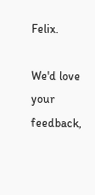Felix.

We'd love your feedback,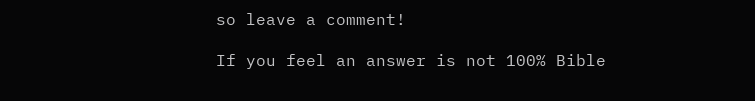so leave a comment!

If you feel an answer is not 100% Bible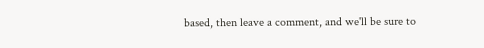based, then leave a comment, and we'll be sure to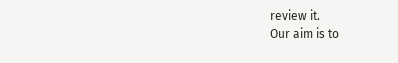review it.
Our aim is to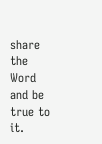share the Word and be true to it.